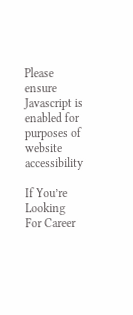Please ensure Javascript is enabled for purposes of website accessibility

If You’re Looking For Career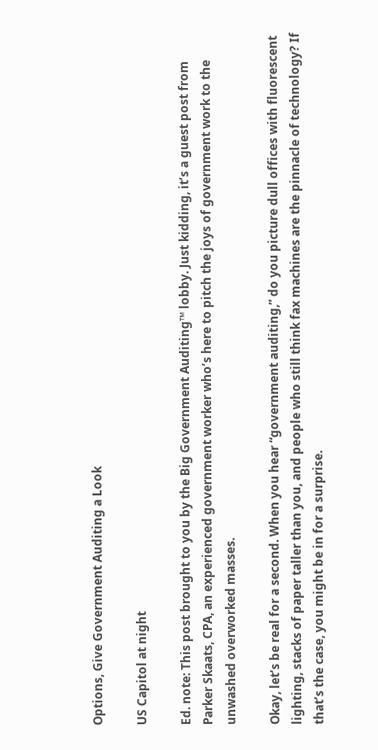Options, Give Government Auditing a Look

US Capitol at night

Ed. note: This post brought to you by the Big Government Auditing™ lobby. Just kidding, it’s a guest post from Parker Skaats, CPA, an experienced government worker who’s here to pitch the joys of government work to the unwashed overworked masses.

Okay, let’s be real for a second. When you hear “government auditing,” do you picture dull offices with fluorescent lighting, stacks of paper taller than you, and people who still think fax machines are the pinnacle of technology? If that’s the case, you might be in for a surprise.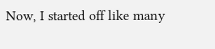Now, I started off like many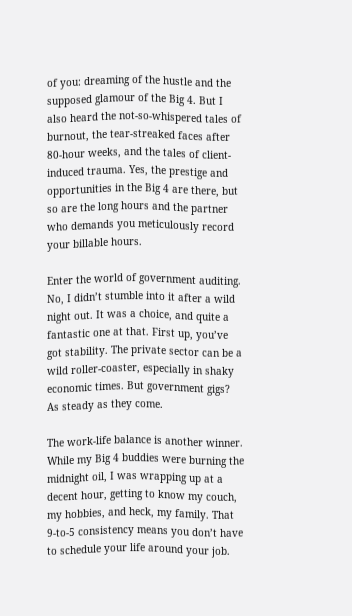of you: dreaming of the hustle and the supposed glamour of the Big 4. But I also heard the not-so-whispered tales of burnout, the tear-streaked faces after 80-hour weeks, and the tales of client-induced trauma. Yes, the prestige and opportunities in the Big 4 are there, but so are the long hours and the partner who demands you meticulously record your billable hours.

Enter the world of government auditing. No, I didn’t stumble into it after a wild night out. It was a choice, and quite a fantastic one at that. First up, you’ve got stability. The private sector can be a wild roller-coaster, especially in shaky economic times. But government gigs? As steady as they come.

The work-life balance is another winner. While my Big 4 buddies were burning the midnight oil, I was wrapping up at a decent hour, getting to know my couch, my hobbies, and heck, my family. That 9-to-5 consistency means you don’t have to schedule your life around your job.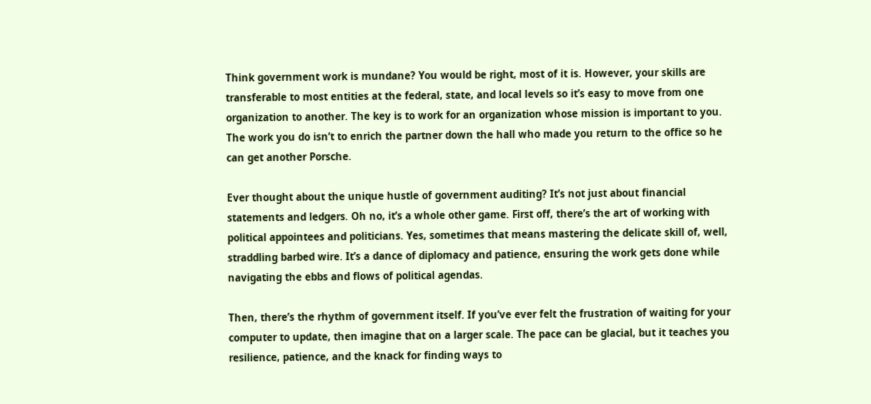Think government work is mundane? You would be right, most of it is. However, your skills are transferable to most entities at the federal, state, and local levels so it’s easy to move from one organization to another. The key is to work for an organization whose mission is important to you. The work you do isn’t to enrich the partner down the hall who made you return to the office so he can get another Porsche.

Ever thought about the unique hustle of government auditing? It’s not just about financial statements and ledgers. Oh no, it’s a whole other game. First off, there’s the art of working with political appointees and politicians. Yes, sometimes that means mastering the delicate skill of, well, straddling barbed wire. It’s a dance of diplomacy and patience, ensuring the work gets done while navigating the ebbs and flows of political agendas.

Then, there’s the rhythm of government itself. If you’ve ever felt the frustration of waiting for your computer to update, then imagine that on a larger scale. The pace can be glacial, but it teaches you resilience, patience, and the knack for finding ways to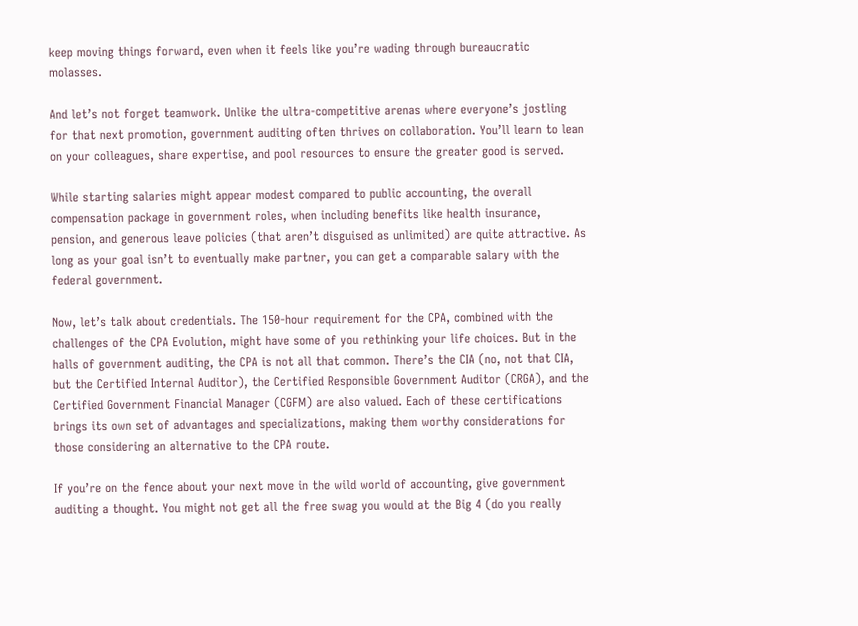keep moving things forward, even when it feels like you’re wading through bureaucratic molasses.

And let’s not forget teamwork. Unlike the ultra-competitive arenas where everyone’s jostling for that next promotion, government auditing often thrives on collaboration. You’ll learn to lean on your colleagues, share expertise, and pool resources to ensure the greater good is served.

While starting salaries might appear modest compared to public accounting, the overall compensation package in government roles, when including benefits like health insurance, pension, and generous leave policies (that aren’t disguised as unlimited) are quite attractive. As long as your goal isn’t to eventually make partner, you can get a comparable salary with the federal government.

Now, let’s talk about credentials. The 150-hour requirement for the CPA, combined with the challenges of the CPA Evolution, might have some of you rethinking your life choices. But in the halls of government auditing, the CPA is not all that common. There’s the CIA (no, not that CIA, but the Certified Internal Auditor), the Certified Responsible Government Auditor (CRGA), and the Certified Government Financial Manager (CGFM) are also valued. Each of these certifications brings its own set of advantages and specializations, making them worthy considerations for those considering an alternative to the CPA route.

If you’re on the fence about your next move in the wild world of accounting, give government auditing a thought. You might not get all the free swag you would at the Big 4 (do you really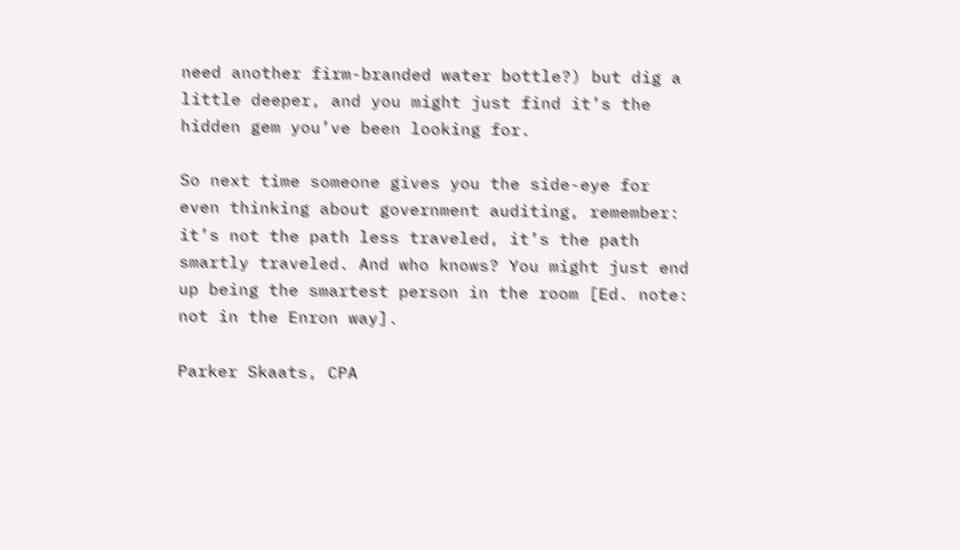need another firm-branded water bottle?) but dig a little deeper, and you might just find it’s the hidden gem you’ve been looking for.

So next time someone gives you the side-eye for even thinking about government auditing, remember: it’s not the path less traveled, it’s the path smartly traveled. And who knows? You might just end up being the smartest person in the room [Ed. note: not in the Enron way].

Parker Skaats, CPA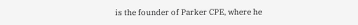is the founder of Parker CPE, where he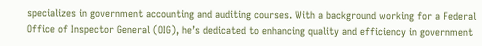specializes in government accounting and auditing courses. With a background working for a Federal Office of Inspector General (OIG), he’s dedicated to enhancing quality and efficiency in government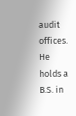audit offices. He holds a B.S. in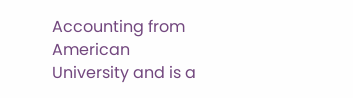Accounting from American University and is a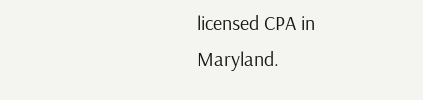licensed CPA in Maryland.